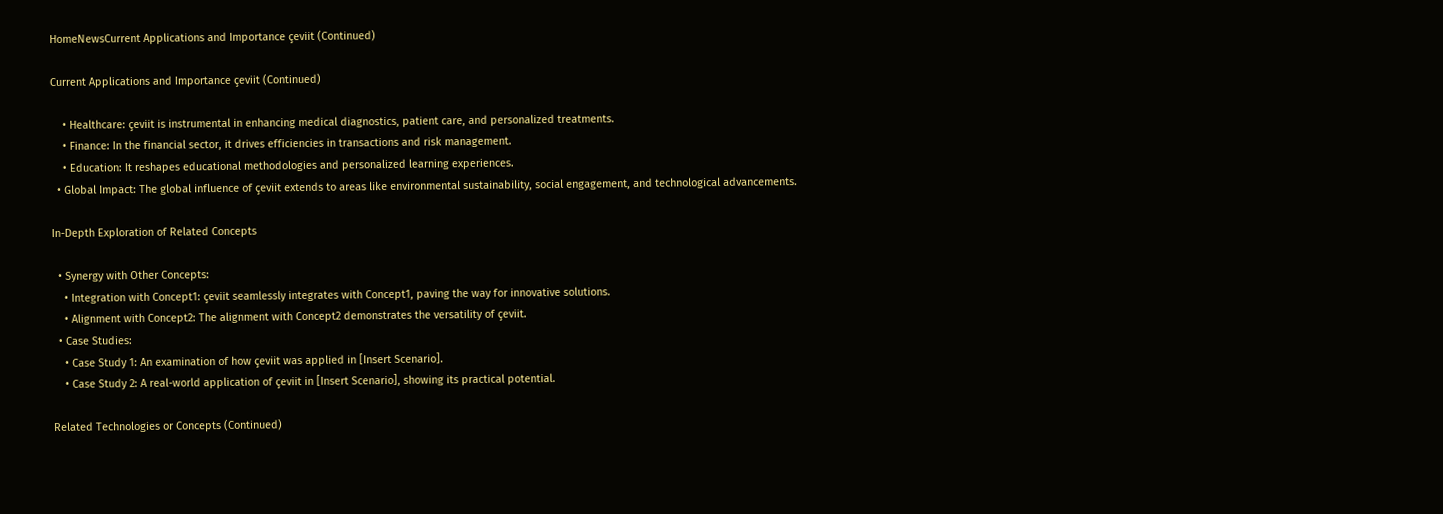HomeNewsCurrent Applications and Importance çeviit (Continued)

Current Applications and Importance çeviit (Continued)

    • Healthcare: çeviit is instrumental in enhancing medical diagnostics, patient care, and personalized treatments.
    • Finance: In the financial sector, it drives efficiencies in transactions and risk management.
    • Education: It reshapes educational methodologies and personalized learning experiences.
  • Global Impact: The global influence of çeviit extends to areas like environmental sustainability, social engagement, and technological advancements.

In-Depth Exploration of Related Concepts

  • Synergy with Other Concepts:
    • Integration with Concept1: çeviit seamlessly integrates with Concept1, paving the way for innovative solutions.
    • Alignment with Concept2: The alignment with Concept2 demonstrates the versatility of çeviit.
  • Case Studies:
    • Case Study 1: An examination of how çeviit was applied in [Insert Scenario].
    • Case Study 2: A real-world application of çeviit in [Insert Scenario], showing its practical potential.

Related Technologies or Concepts (Continued)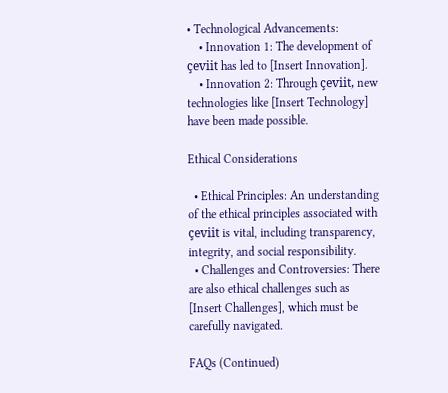• Technological Advancements:
    • Innovation 1: The development of çeviit has led to [Insert Innovation].
    • Innovation 2: Through çeviit, new technologies like [Insert Technology] have been made possible.

Ethical Considerations

  • Ethical Principles: An understanding of the ethical principles associated with çeviit is vital, including transparency, integrity, and social responsibility.
  • Challenges and Controversies: There are also ethical challenges such as [Insert Challenges], which must be carefully navigated.

FAQs (Continued)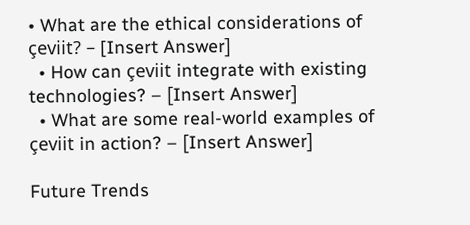• What are the ethical considerations of çeviit? – [Insert Answer]
  • How can çeviit integrate with existing technologies? – [Insert Answer]
  • What are some real-world examples of çeviit in action? – [Insert Answer]

Future Trends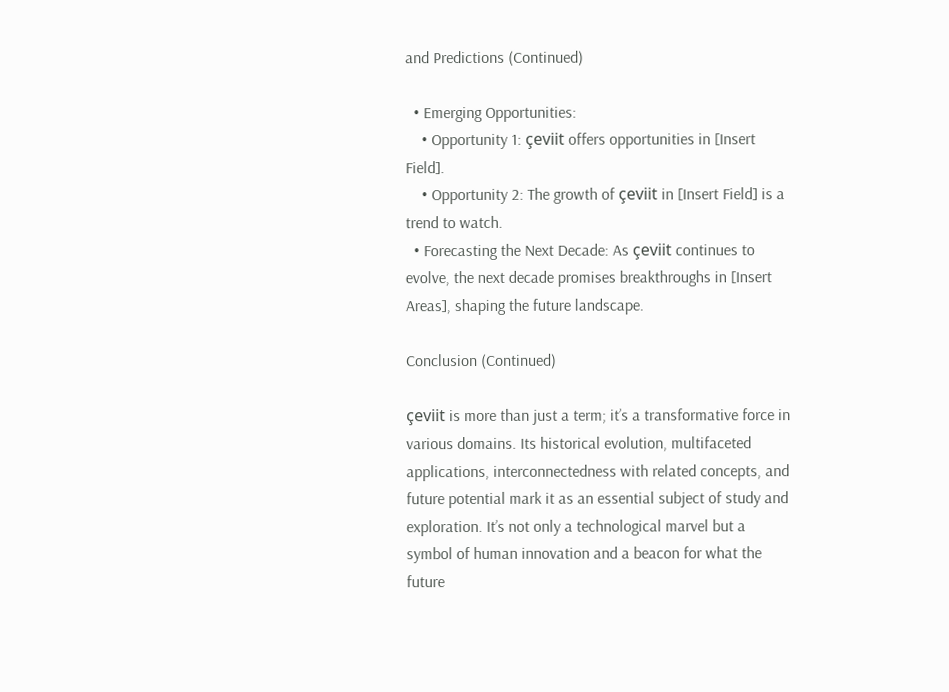and Predictions (Continued)

  • Emerging Opportunities:
    • Opportunity 1: çeviit offers opportunities in [Insert Field].
    • Opportunity 2: The growth of çeviit in [Insert Field] is a trend to watch.
  • Forecasting the Next Decade: As çeviit continues to evolve, the next decade promises breakthroughs in [Insert Areas], shaping the future landscape.

Conclusion (Continued)

çeviit is more than just a term; it’s a transformative force in various domains. Its historical evolution, multifaceted applications, interconnectedness with related concepts, and future potential mark it as an essential subject of study and exploration. It’s not only a technological marvel but a symbol of human innovation and a beacon for what the future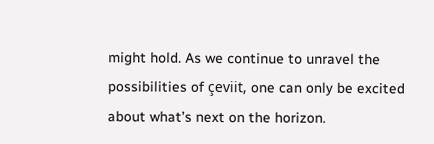might hold. As we continue to unravel the possibilities of çeviit, one can only be excited about what’s next on the horizon.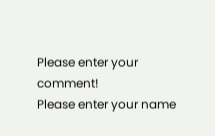Please enter your comment!
Please enter your name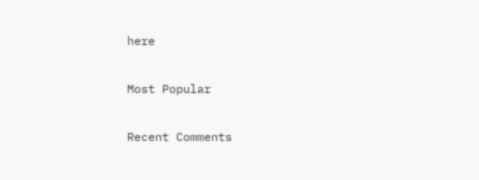here

Most Popular

Recent Comments